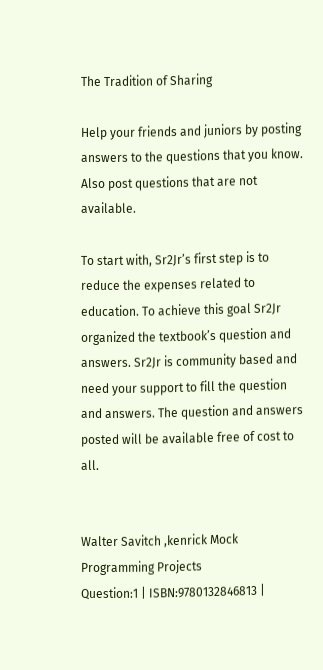The Tradition of Sharing

Help your friends and juniors by posting answers to the questions that you know. Also post questions that are not available.

To start with, Sr2Jr’s first step is to reduce the expenses related to education. To achieve this goal Sr2Jr organized the textbook’s question and answers. Sr2Jr is community based and need your support to fill the question and answers. The question and answers posted will be available free of cost to all.


Walter Savitch ,kenrick Mock
Programming Projects
Question:1 | ISBN:9780132846813 |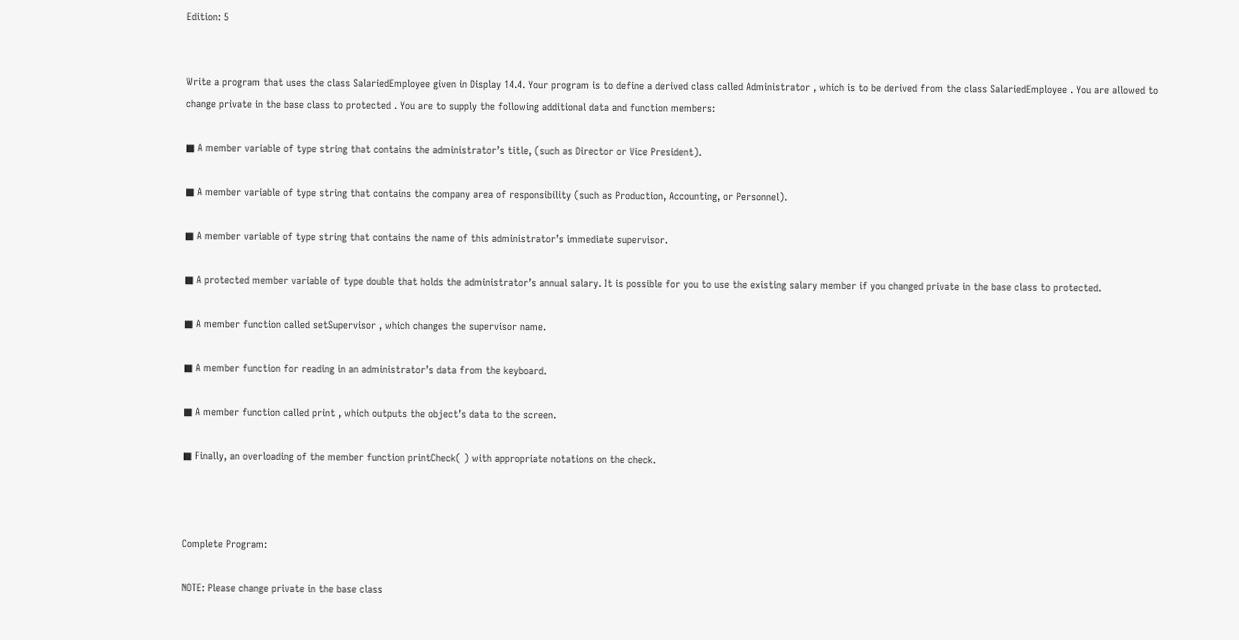Edition: 5


Write a program that uses the class SalariedEmployee given in Display 14.4. Your program is to define a derived class called Administrator , which is to be derived from the class SalariedEmployee . You are allowed to change private in the base class to protected . You are to supply the following additional data and function members:

■ A member variable of type string that contains the administrator’s title, (such as Director or Vice President).

■ A member variable of type string that contains the company area of responsibility (such as Production, Accounting, or Personnel).

■ A member variable of type string that contains the name of this administrator’s immediate supervisor.

■ A protected member variable of type double that holds the administrator’s annual salary. It is possible for you to use the existing salary member if you changed private in the base class to protected.

■ A member function called setSupervisor , which changes the supervisor name.

■ A member function for reading in an administrator’s data from the keyboard.

■ A member function called print , which outputs the object’s data to the screen.

■ Finally, an overloading of the member function printCheck( ) with appropriate notations on the check.



Complete Program:

NOTE: Please change private in the base class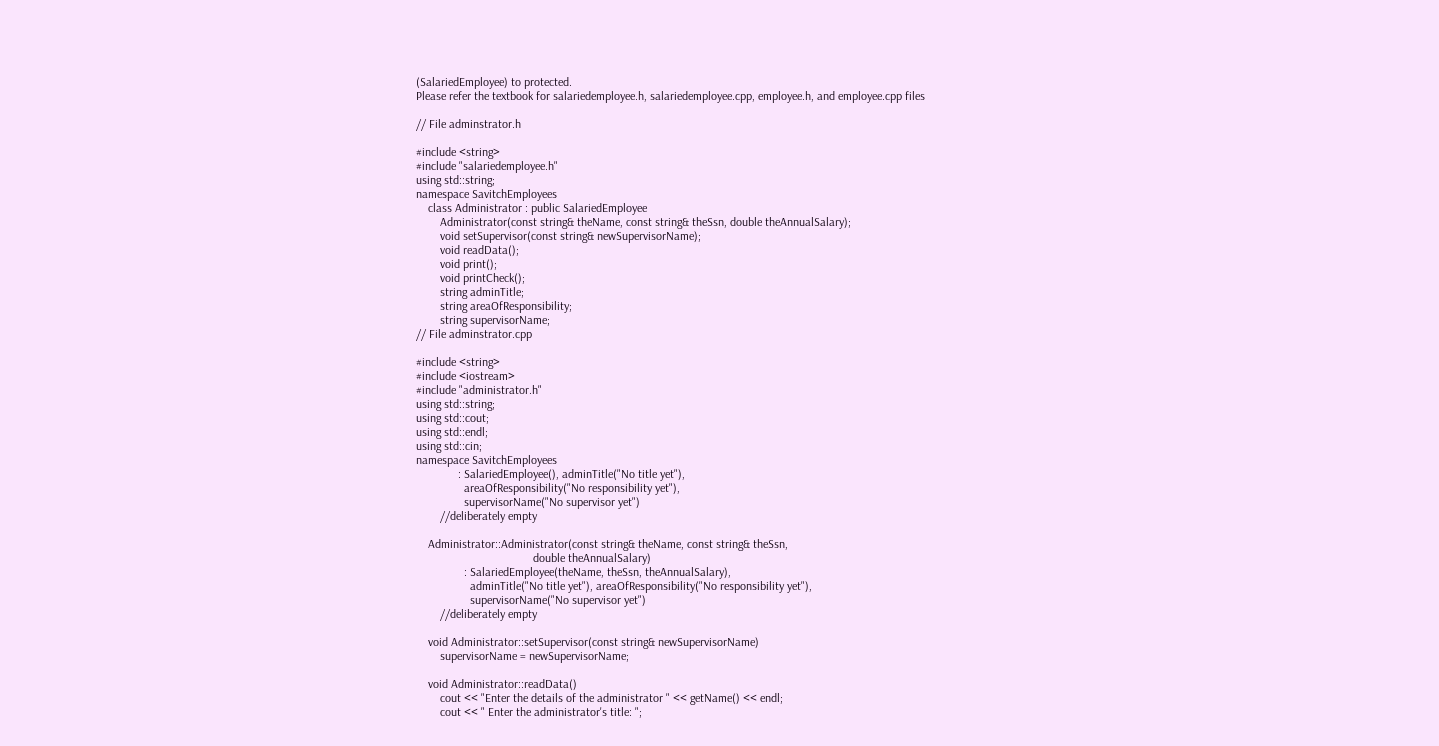(SalariedEmployee) to protected.
Please refer the textbook for salariedemployee.h, salariedemployee.cpp, employee.h, and employee.cpp files

// File adminstrator.h

#include <string>
#include "salariedemployee.h"
using std::string;
namespace SavitchEmployees
    class Administrator : public SalariedEmployee
        Administrator(const string& theName, const string& theSsn, double theAnnualSalary);
        void setSupervisor(const string& newSupervisorName);
        void readData();
        void print();
        void printCheck();
        string adminTitle;
        string areaOfResponsibility;
        string supervisorName;
// File adminstrator.cpp

#include <string>
#include <iostream>
#include "administrator.h"
using std::string;
using std::cout;
using std::endl;
using std::cin;
namespace SavitchEmployees
              : SalariedEmployee(), adminTitle("No title yet"),
                areaOfResponsibility("No responsibility yet"),
                supervisorName("No supervisor yet")
        //deliberately empty

    Administrator::Administrator(const string& theName, const string& theSsn,
                                       double theAnnualSalary)
                : SalariedEmployee(theName, theSsn, theAnnualSalary),
                  adminTitle("No title yet"), areaOfResponsibility("No responsibility yet"),
                  supervisorName("No supervisor yet")
        //deliberately empty

    void Administrator::setSupervisor(const string& newSupervisorName)
        supervisorName = newSupervisorName;

    void Administrator::readData()
        cout << "Enter the details of the administrator " << getName() << endl;
        cout << " Enter the administrator's title: ";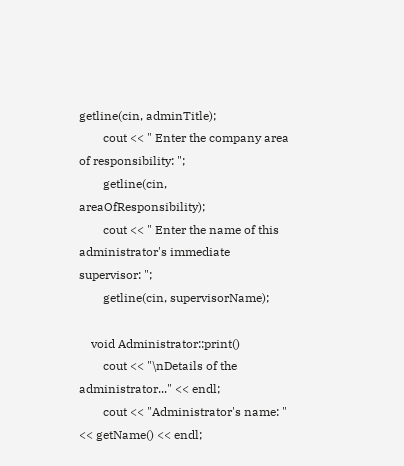getline(cin, adminTitle);
        cout << " Enter the company area of responsibility: ";
        getline(cin, areaOfResponsibility);
        cout << " Enter the name of this administrator's immediate supervisor: ";
        getline(cin, supervisorName);

    void Administrator::print()
        cout << "\nDetails of the administrator..." << endl;
        cout << "Administrator's name: " << getName() << endl;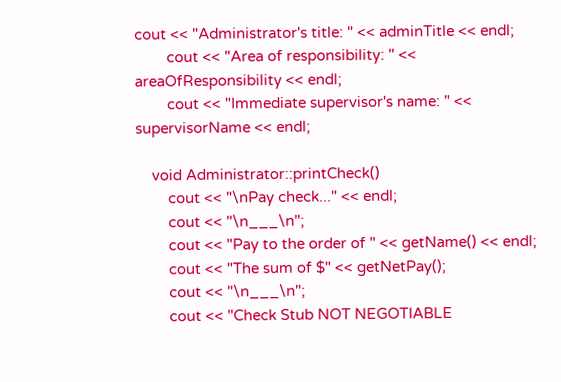cout << "Administrator's title: " << adminTitle << endl;
        cout << "Area of responsibility: " << areaOfResponsibility << endl;
        cout << "Immediate supervisor's name: " << supervisorName << endl;

    void Administrator::printCheck()
        cout << "\nPay check..." << endl;
        cout << "\n___\n";
        cout << "Pay to the order of " << getName() << endl;
        cout << "The sum of $" << getNetPay();
        cout << "\n___\n";
        cout << "Check Stub NOT NEGOTIABLE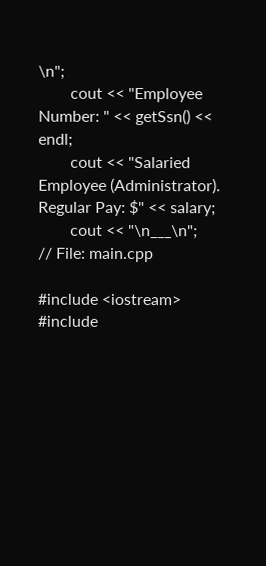\n";
        cout << "Employee Number: " << getSsn() << endl;
        cout << "Salaried Employee (Administrator). Regular Pay: $" << salary;
        cout << "\n___\n";
// File: main.cpp

#include <iostream>
#include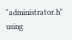"administrator.h"
using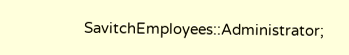SavitchEmployees::Administrator;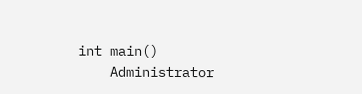int main()
    Administrator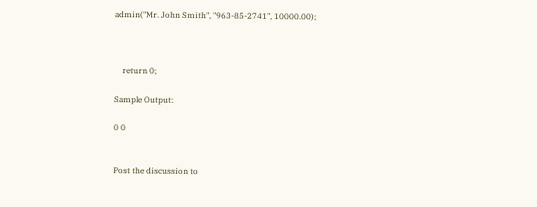admin("Mr. John Smith", "963-85-2741", 10000.00);



    return 0;

Sample Output:

0 0


Post the discussion to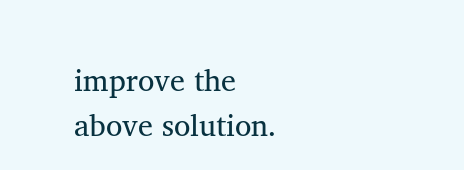improve the above solution.